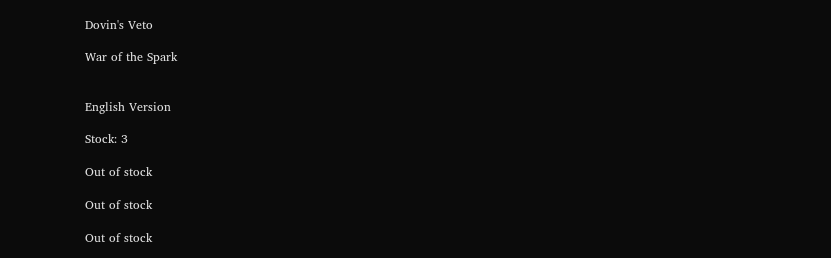Dovin's Veto

War of the Spark


English Version

Stock: 3

Out of stock

Out of stock

Out of stock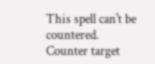This spell can't be countered.
Counter target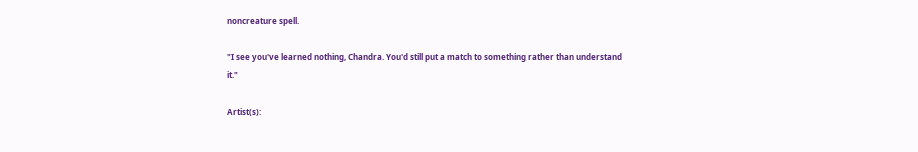noncreature spell.

"I see you've learned nothing, Chandra. You'd still put a match to something rather than understand it."

Artist(s):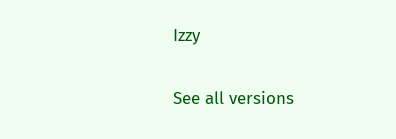Izzy

See all versions